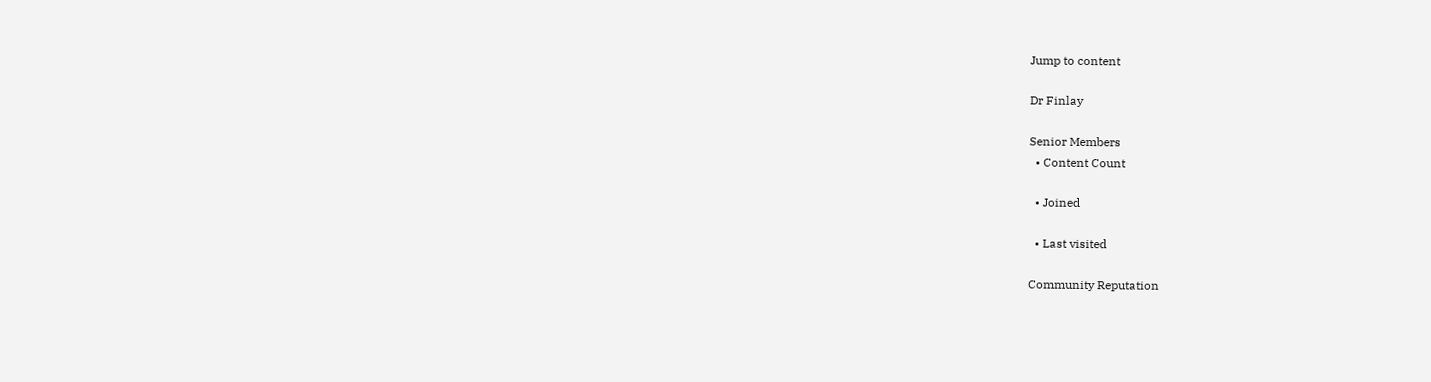Jump to content

Dr Finlay

Senior Members
  • Content Count

  • Joined

  • Last visited

Community Reputation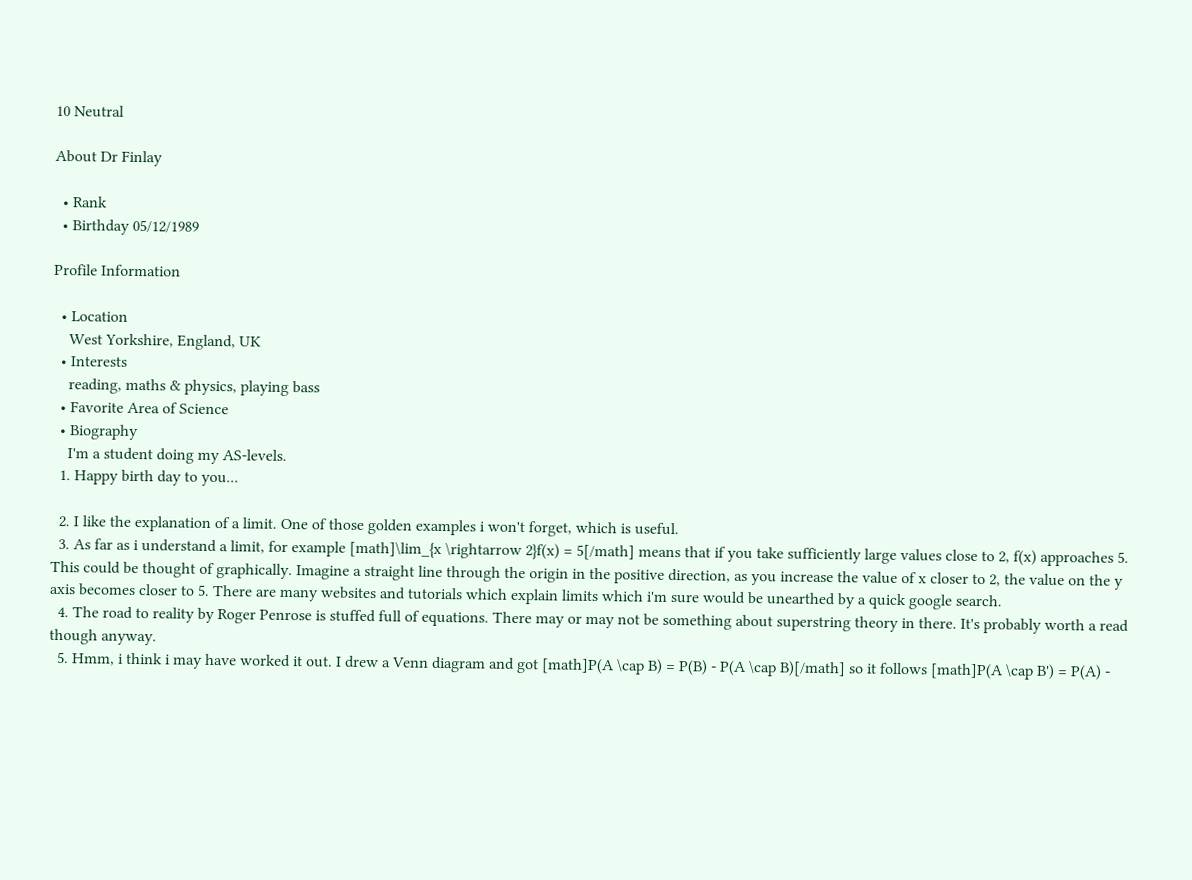10 Neutral

About Dr Finlay

  • Rank
  • Birthday 05/12/1989

Profile Information

  • Location
    West Yorkshire, England, UK
  • Interests
    reading, maths & physics, playing bass
  • Favorite Area of Science
  • Biography
    I'm a student doing my AS-levels.
  1. Happy birth day to you...

  2. I like the explanation of a limit. One of those golden examples i won't forget, which is useful.
  3. As far as i understand a limit, for example [math]\lim_{x \rightarrow 2}f(x) = 5[/math] means that if you take sufficiently large values close to 2, f(x) approaches 5. This could be thought of graphically. Imagine a straight line through the origin in the positive direction, as you increase the value of x closer to 2, the value on the y axis becomes closer to 5. There are many websites and tutorials which explain limits which i'm sure would be unearthed by a quick google search.
  4. The road to reality by Roger Penrose is stuffed full of equations. There may or may not be something about superstring theory in there. It's probably worth a read though anyway.
  5. Hmm, i think i may have worked it out. I drew a Venn diagram and got [math]P(A \cap B) = P(B) - P(A \cap B)[/math] so it follows [math]P(A \cap B') = P(A) -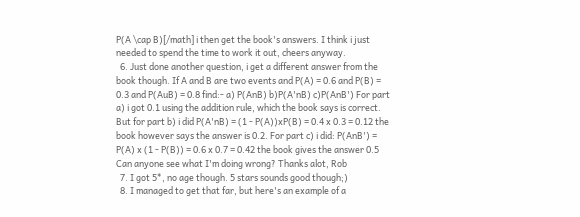P(A \cap B)[/math] i then get the book's answers. I think i just needed to spend the time to work it out, cheers anyway.
  6. Just done another question, i get a different answer from the book though. If A and B are two events and P(A) = 0.6 and P(B) = 0.3 and P(AuB) = 0.8 find:- a) P(AnB) b)P(A'nB) c)P(AnB') For part a) i got 0.1 using the addition rule, which the book says is correct. But for part b) i did P(A'nB) = (1 - P(A))xP(B) = 0.4 x 0.3 = 0.12 the book however says the answer is 0.2. For part c) i did: P(AnB') = P(A) x (1 - P(B)) = 0.6 x 0.7 = 0.42 the book gives the answer 0.5 Can anyone see what I'm doing wrong? Thanks alot, Rob
  7. I got 5*, no age though. 5 stars sounds good though;)
  8. I managed to get that far, but here's an example of a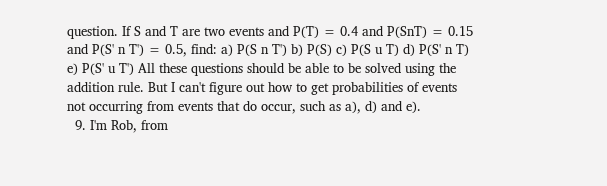question. If S and T are two events and P(T) = 0.4 and P(SnT) = 0.15 and P(S' n T') = 0.5, find: a) P(S n T') b) P(S) c) P(S u T) d) P(S' n T) e) P(S' u T') All these questions should be able to be solved using the addition rule. But I can't figure out how to get probabilities of events not occurring from events that do occur, such as a), d) and e).
  9. I'm Rob, from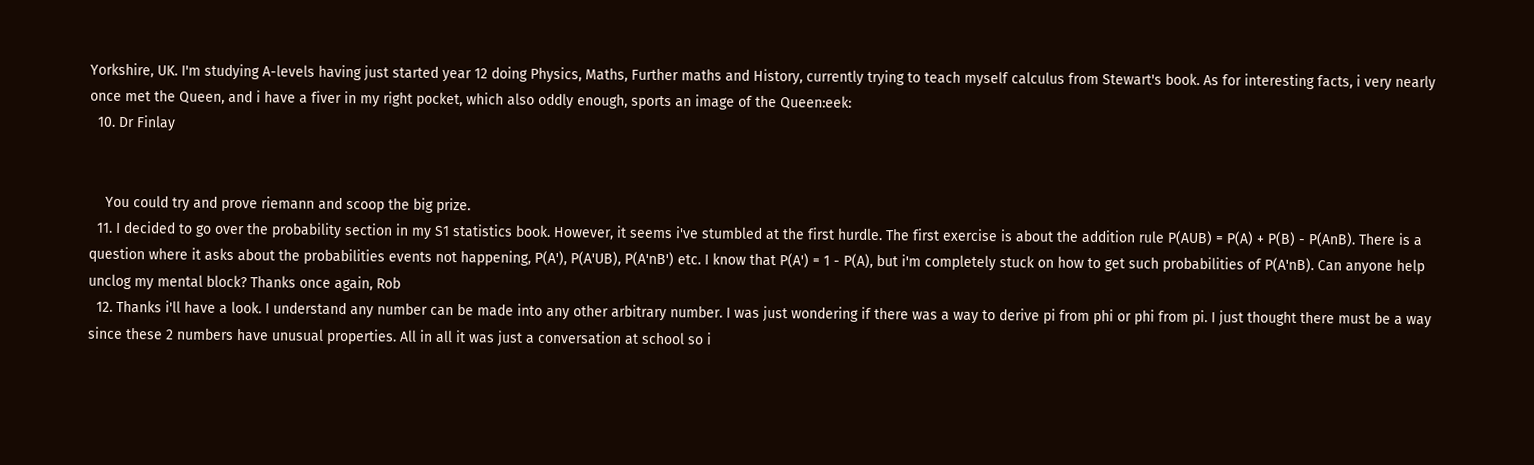Yorkshire, UK. I'm studying A-levels having just started year 12 doing Physics, Maths, Further maths and History, currently trying to teach myself calculus from Stewart's book. As for interesting facts, i very nearly once met the Queen, and i have a fiver in my right pocket, which also oddly enough, sports an image of the Queen:eek:
  10. Dr Finlay


    You could try and prove riemann and scoop the big prize.
  11. I decided to go over the probability section in my S1 statistics book. However, it seems i've stumbled at the first hurdle. The first exercise is about the addition rule P(AUB) = P(A) + P(B) - P(AnB). There is a question where it asks about the probabilities events not happening, P(A'), P(A'UB), P(A'nB') etc. I know that P(A') = 1 - P(A), but i'm completely stuck on how to get such probabilities of P(A'nB). Can anyone help unclog my mental block? Thanks once again, Rob
  12. Thanks i'll have a look. I understand any number can be made into any other arbitrary number. I was just wondering if there was a way to derive pi from phi or phi from pi. I just thought there must be a way since these 2 numbers have unusual properties. All in all it was just a conversation at school so i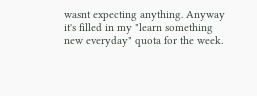wasnt expecting anything. Anyway it's filled in my "learn something new everyday" quota for the week.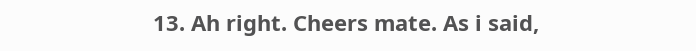13. Ah right. Cheers mate. As i said,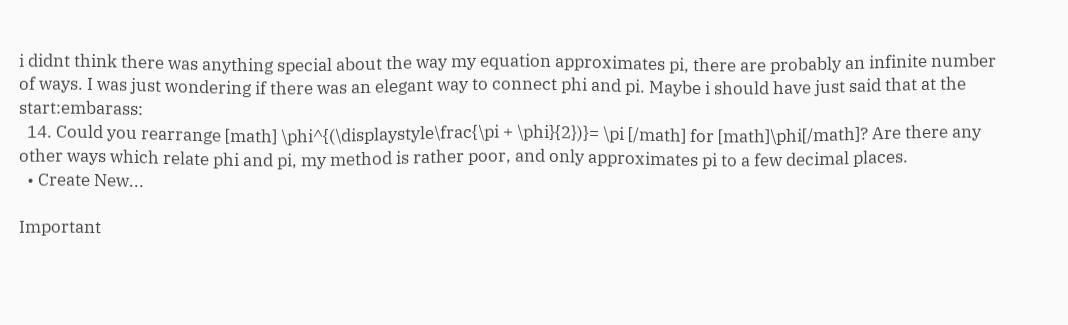i didnt think there was anything special about the way my equation approximates pi, there are probably an infinite number of ways. I was just wondering if there was an elegant way to connect phi and pi. Maybe i should have just said that at the start:embarass:
  14. Could you rearrange [math] \phi^{(\displaystyle\frac{\pi + \phi}{2})}= \pi [/math] for [math]\phi[/math]? Are there any other ways which relate phi and pi, my method is rather poor, and only approximates pi to a few decimal places.
  • Create New...

Important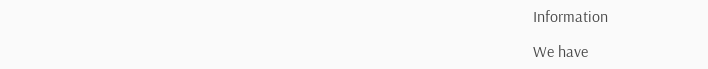Information

We have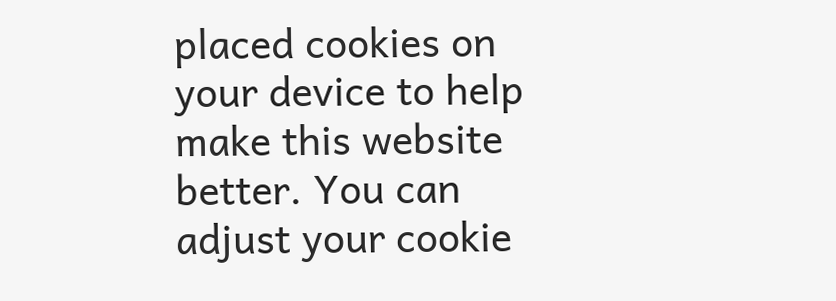placed cookies on your device to help make this website better. You can adjust your cookie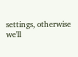settings, otherwise we'll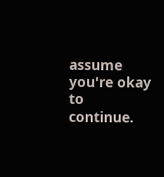assume you're okay to continue.